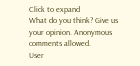Click to expand
What do you think? Give us your opinion. Anonymous comments allowed.
User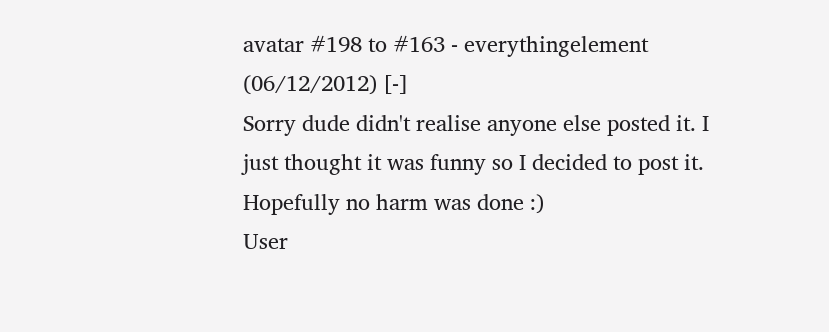avatar #198 to #163 - everythingelement (06/12/2012) [-]
Sorry dude didn't realise anyone else posted it. I just thought it was funny so I decided to post it. Hopefully no harm was done :)
User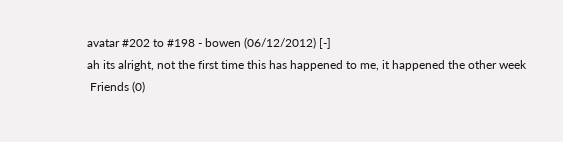avatar #202 to #198 - bowen (06/12/2012) [-]
ah its alright, not the first time this has happened to me, it happened the other week
 Friends (0)